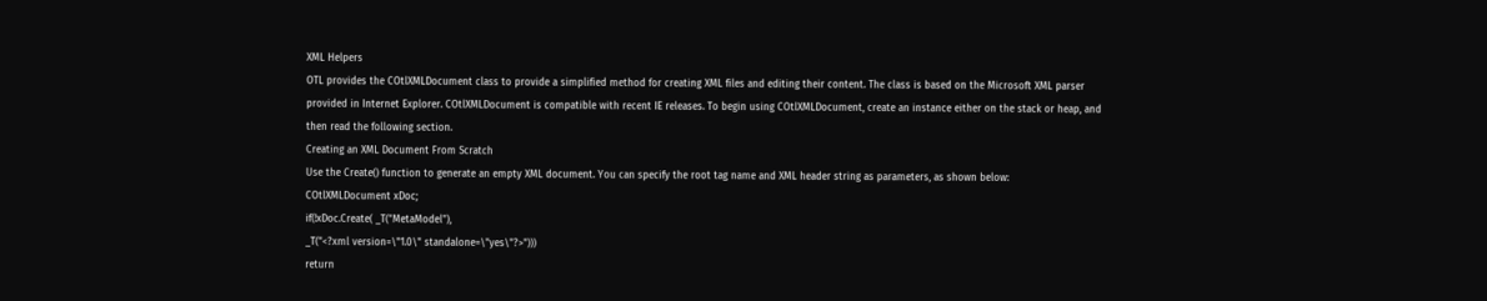XML Helpers
OTL provides the COtlXMLDocument class to provide a simplified method for creating XML files and editing their content. The class is based on the Microsoft XML parser provided in Internet Explorer. COtlXMLDocument is compatible with recent IE releases. To begin using COtlXMLDocument, create an instance either on the stack or heap, and then read the following section.
Creating an XML Document From Scratch
Use the Create() function to generate an empty XML document. You can specify the root tag name and XML header string as parameters, as shown below:
COtlXMLDocument xDoc;
if(!xDoc.Create( _T("MetaModel"),
_T("<?xml version=\"1.0\" standalone=\"yes\"?>")))
return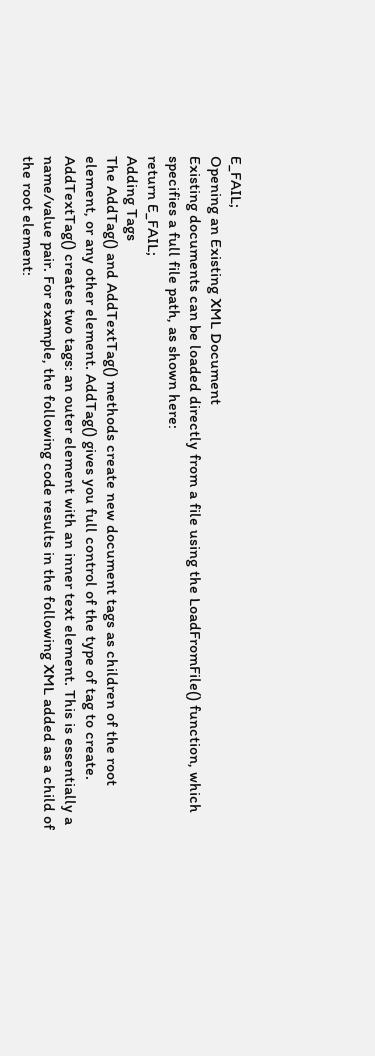E_FAIL;
Opening an Existing XML Document
Existing documents can be loaded directly from a file using the LoadFromFile() function, which specifies a full file path, as shown here:
return E_FAIL;
Adding Tags
The AddTag() and AddTextTag() methods create new document tags as children of the root element, or any other element. AddTag() gives you full control of the type of tag to create. AddTextTag() creates two tags: an outer element with an inner text element. This is essentially a name/value pair. For example, the following code results in the following XML added as a child of the root element: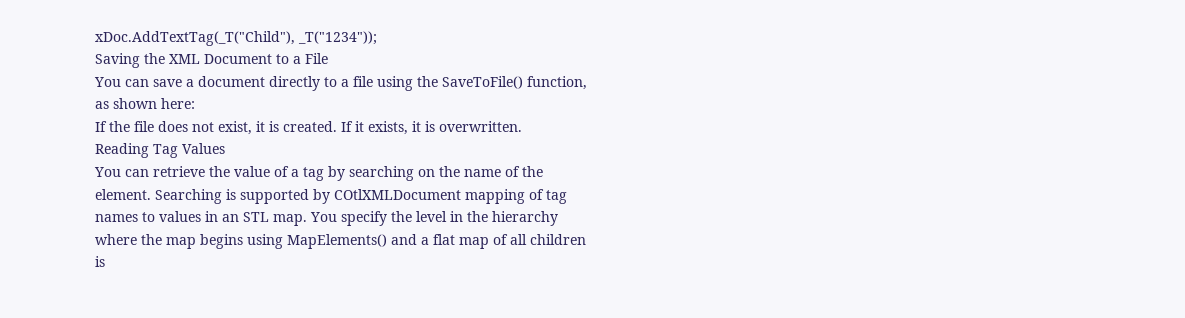xDoc.AddTextTag(_T("Child"), _T("1234"));
Saving the XML Document to a File
You can save a document directly to a file using the SaveToFile() function, as shown here:
If the file does not exist, it is created. If it exists, it is overwritten.
Reading Tag Values
You can retrieve the value of a tag by searching on the name of the element. Searching is supported by COtlXMLDocument mapping of tag names to values in an STL map. You specify the level in the hierarchy where the map begins using MapElements() and a flat map of all children is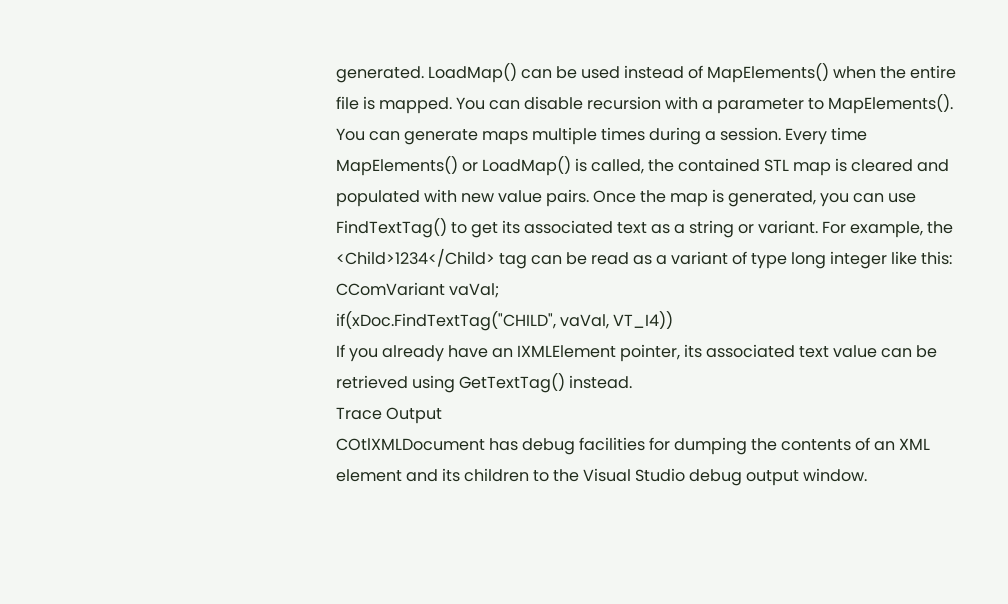generated. LoadMap() can be used instead of MapElements() when the entire file is mapped. You can disable recursion with a parameter to MapElements(). You can generate maps multiple times during a session. Every time MapElements() or LoadMap() is called, the contained STL map is cleared and populated with new value pairs. Once the map is generated, you can use FindTextTag() to get its associated text as a string or variant. For example, the <Child>1234</Child> tag can be read as a variant of type long integer like this:
CComVariant vaVal;
if(xDoc.FindTextTag("CHILD", vaVal, VT_I4))
If you already have an IXMLElement pointer, its associated text value can be retrieved using GetTextTag() instead.
Trace Output
COtlXMLDocument has debug facilities for dumping the contents of an XML element and its children to the Visual Studio debug output window.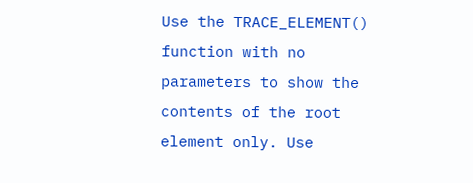Use the TRACE_ELEMENT() function with no parameters to show the contents of the root element only. Use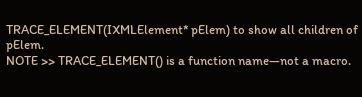TRACE_ELEMENT(IXMLElement* pElem) to show all children of pElem.
NOTE >> TRACE_ELEMENT() is a function name—not a macro.